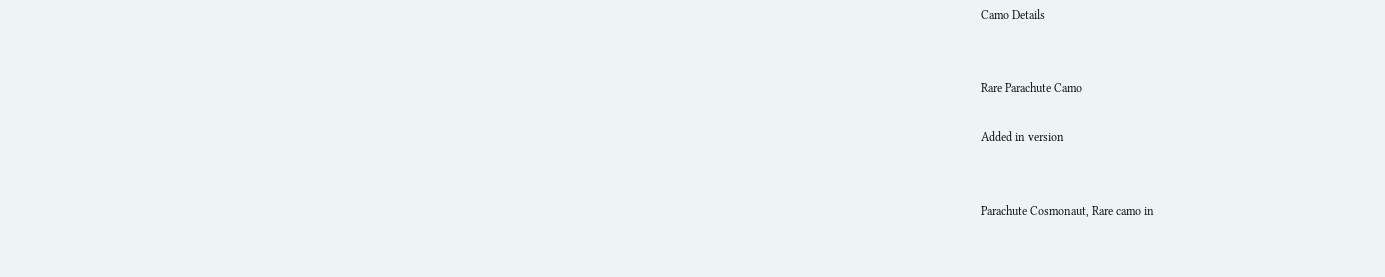Camo Details


Rare Parachute Camo

Added in version


Parachute Cosmonaut, Rare camo in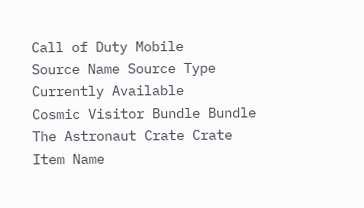Call of Duty Mobile
Source Name Source Type Currently Available
Cosmic Visitor Bundle Bundle
The Astronaut Crate Crate
Item Name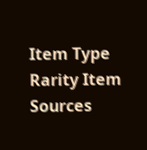Item Type Rarity Item Sources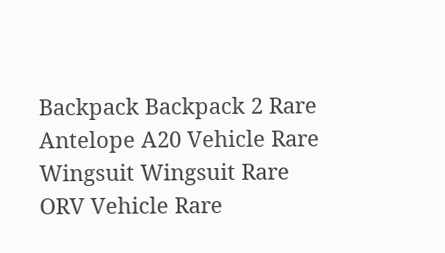Backpack Backpack 2 Rare
Antelope A20 Vehicle Rare
Wingsuit Wingsuit Rare
ORV Vehicle Rare